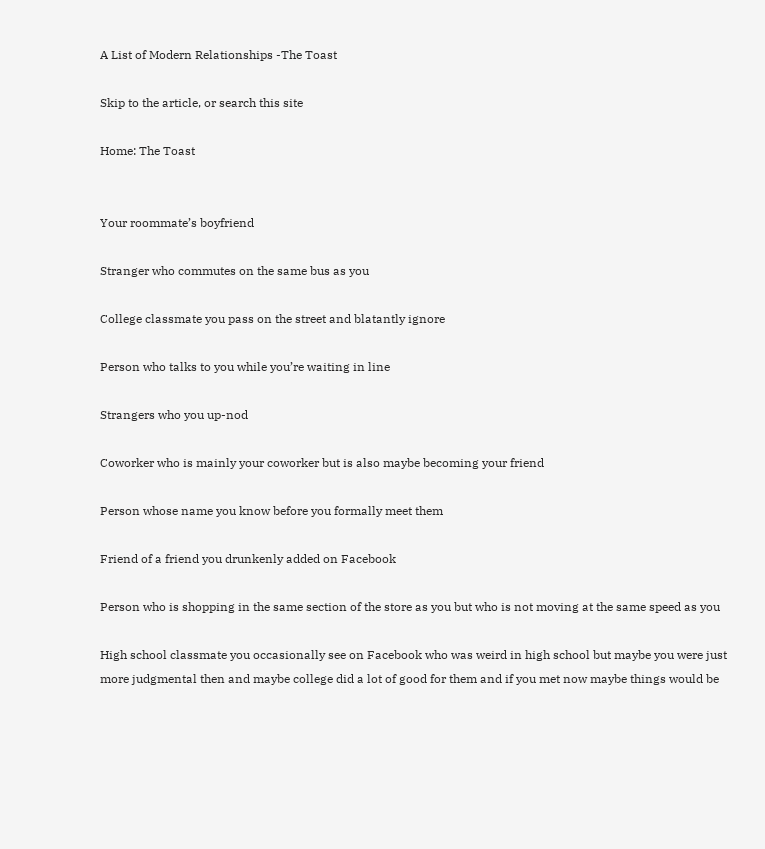A List of Modern Relationships -The Toast

Skip to the article, or search this site

Home: The Toast


Your roommate’s boyfriend

Stranger who commutes on the same bus as you

College classmate you pass on the street and blatantly ignore

Person who talks to you while you’re waiting in line

Strangers who you up-nod

Coworker who is mainly your coworker but is also maybe becoming your friend

Person whose name you know before you formally meet them

Friend of a friend you drunkenly added on Facebook

Person who is shopping in the same section of the store as you but who is not moving at the same speed as you

High school classmate you occasionally see on Facebook who was weird in high school but maybe you were just more judgmental then and maybe college did a lot of good for them and if you met now maybe things would be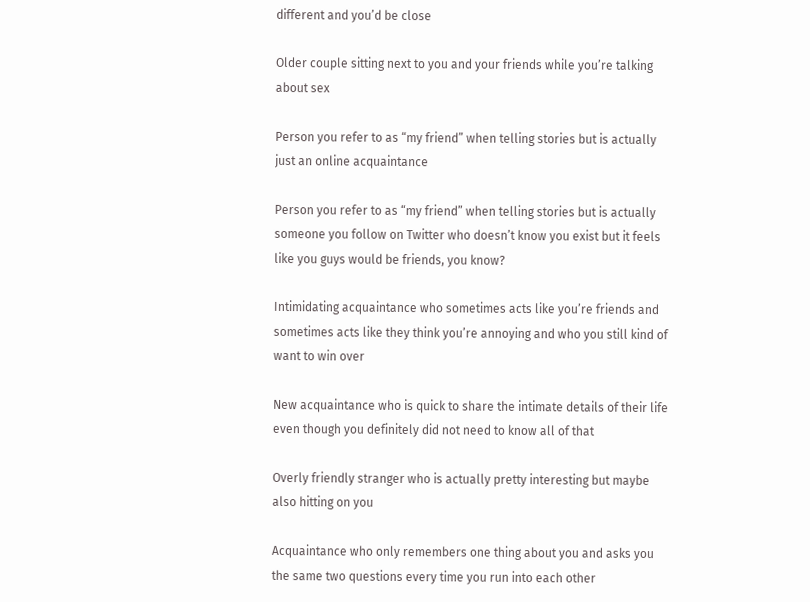different and you’d be close

Older couple sitting next to you and your friends while you’re talking about sex

Person you refer to as “my friend” when telling stories but is actually just an online acquaintance

Person you refer to as “my friend” when telling stories but is actually someone you follow on Twitter who doesn’t know you exist but it feels like you guys would be friends, you know?

Intimidating acquaintance who sometimes acts like you’re friends and sometimes acts like they think you’re annoying and who you still kind of want to win over

New acquaintance who is quick to share the intimate details of their life even though you definitely did not need to know all of that

Overly friendly stranger who is actually pretty interesting but maybe also hitting on you

Acquaintance who only remembers one thing about you and asks you the same two questions every time you run into each other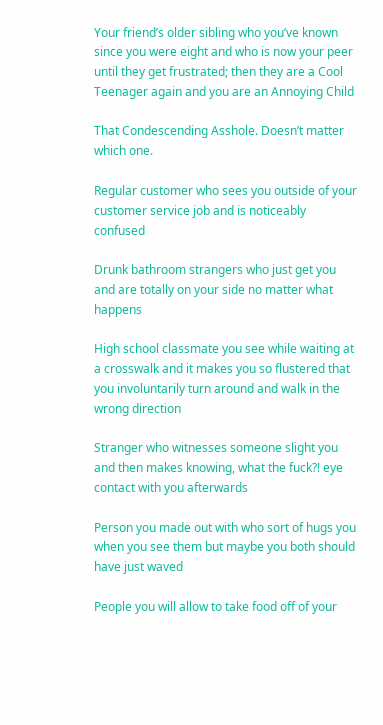Your friend’s older sibling who you’ve known since you were eight and who is now your peer until they get frustrated; then they are a Cool Teenager again and you are an Annoying Child

That Condescending Asshole. Doesn’t matter which one.

Regular customer who sees you outside of your customer service job and is noticeably confused

Drunk bathroom strangers who just get you and are totally on your side no matter what happens

High school classmate you see while waiting at a crosswalk and it makes you so flustered that you involuntarily turn around and walk in the wrong direction

Stranger who witnesses someone slight you and then makes knowing, what the fuck?! eye contact with you afterwards

Person you made out with who sort of hugs you when you see them but maybe you both should have just waved

People you will allow to take food off of your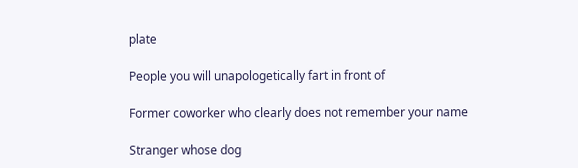plate

People you will unapologetically fart in front of

Former coworker who clearly does not remember your name

Stranger whose dog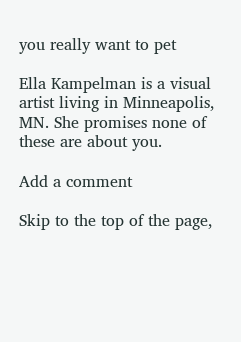you really want to pet

Ella Kampelman is a visual artist living in Minneapolis, MN. She promises none of these are about you.

Add a comment

Skip to the top of the page,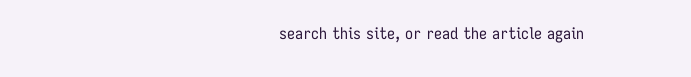search this site, or read the article again